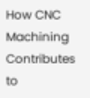How CNC Machining Contributes to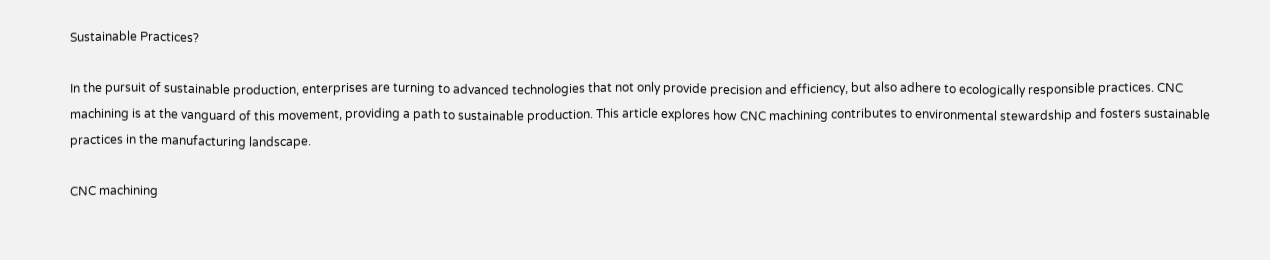Sustainable Practices?

In the pursuit of sustainable production, enterprises are turning to advanced technologies that not only provide precision and efficiency, but also adhere to ecologically responsible practices. CNC machining is at the vanguard of this movement, providing a path to sustainable production. This article explores how CNC machining contributes to environmental stewardship and fosters sustainable practices in the manufacturing landscape.

CNC machining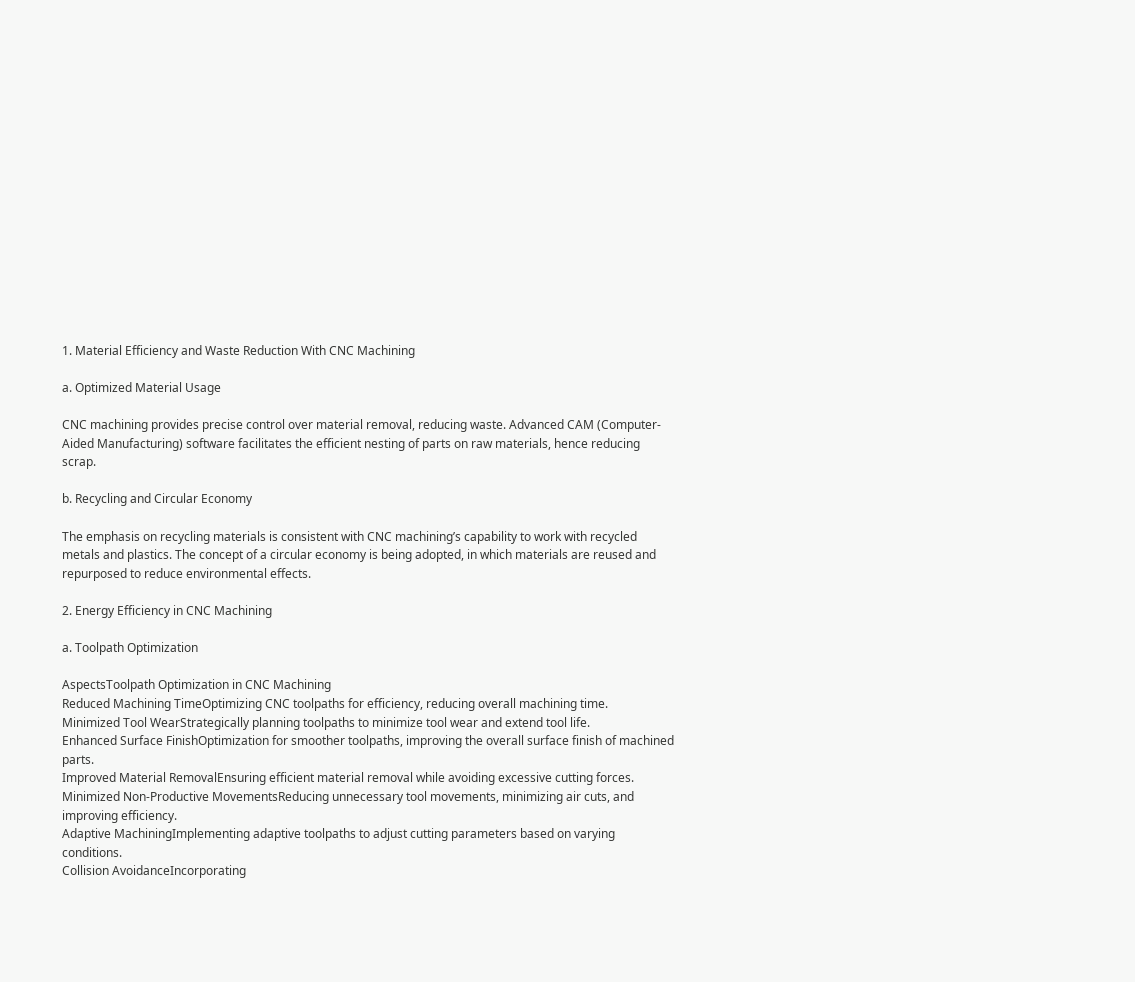1. Material Efficiency and Waste Reduction With CNC Machining

a. Optimized Material Usage

CNC machining provides precise control over material removal, reducing waste. Advanced CAM (Computer-Aided Manufacturing) software facilitates the efficient nesting of parts on raw materials, hence reducing scrap.

b. Recycling and Circular Economy

The emphasis on recycling materials is consistent with CNC machining’s capability to work with recycled metals and plastics. The concept of a circular economy is being adopted, in which materials are reused and repurposed to reduce environmental effects.

2. Energy Efficiency in CNC Machining

a. Toolpath Optimization

AspectsToolpath Optimization in CNC Machining
Reduced Machining TimeOptimizing CNC toolpaths for efficiency, reducing overall machining time.
Minimized Tool WearStrategically planning toolpaths to minimize tool wear and extend tool life.
Enhanced Surface FinishOptimization for smoother toolpaths, improving the overall surface finish of machined parts.
Improved Material RemovalEnsuring efficient material removal while avoiding excessive cutting forces.
Minimized Non-Productive MovementsReducing unnecessary tool movements, minimizing air cuts, and improving efficiency.
Adaptive MachiningImplementing adaptive toolpaths to adjust cutting parameters based on varying conditions.
Collision AvoidanceIncorporating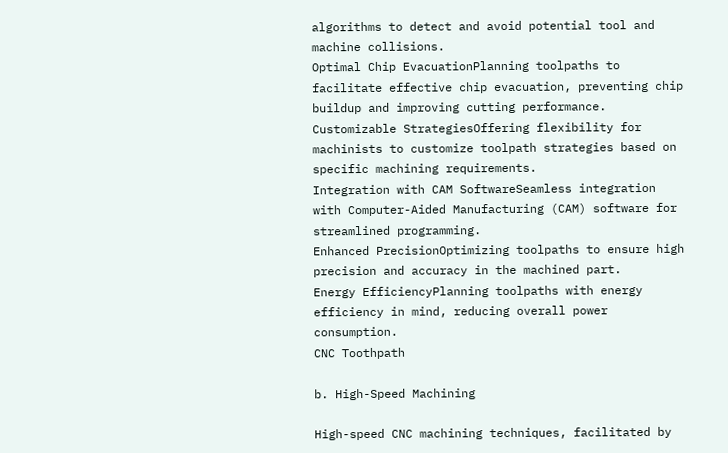algorithms to detect and avoid potential tool and machine collisions.
Optimal Chip EvacuationPlanning toolpaths to facilitate effective chip evacuation, preventing chip buildup and improving cutting performance.
Customizable StrategiesOffering flexibility for machinists to customize toolpath strategies based on specific machining requirements.
Integration with CAM SoftwareSeamless integration with Computer-Aided Manufacturing (CAM) software for streamlined programming.
Enhanced PrecisionOptimizing toolpaths to ensure high precision and accuracy in the machined part.
Energy EfficiencyPlanning toolpaths with energy efficiency in mind, reducing overall power consumption.
CNC Toothpath

b. High-Speed Machining

High-speed CNC machining techniques, facilitated by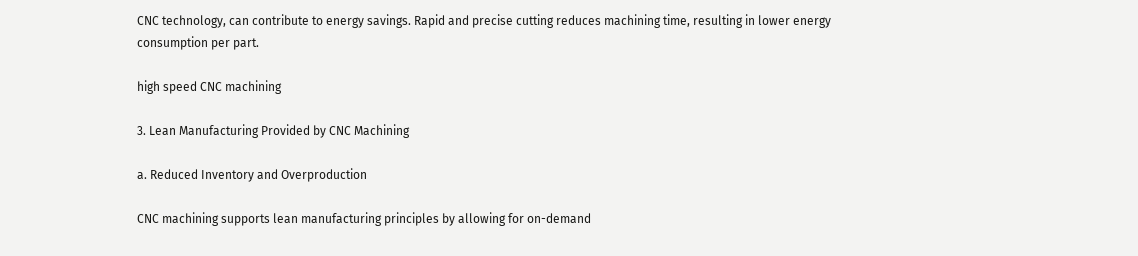CNC technology, can contribute to energy savings. Rapid and precise cutting reduces machining time, resulting in lower energy consumption per part.

high speed CNC machining

3. Lean Manufacturing Provided by CNC Machining

a. Reduced Inventory and Overproduction

CNC machining supports lean manufacturing principles by allowing for on-demand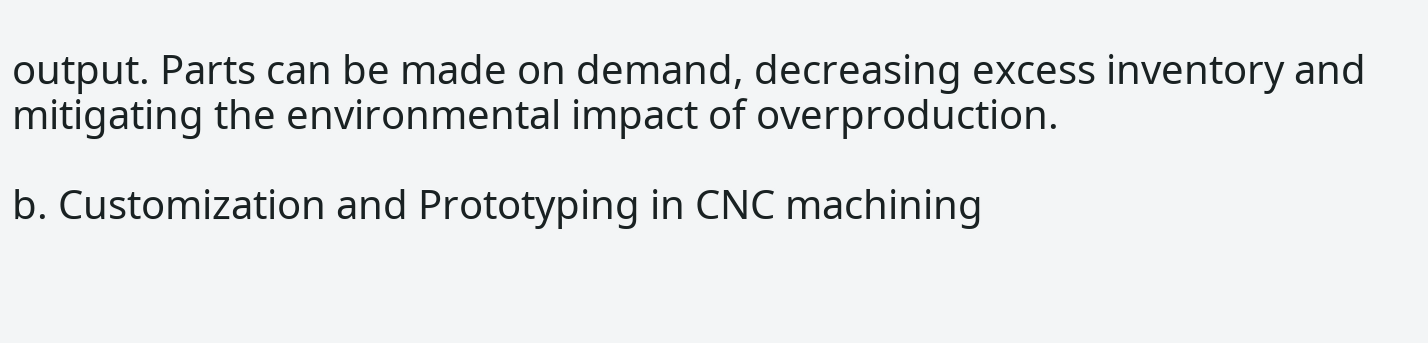output. Parts can be made on demand, decreasing excess inventory and mitigating the environmental impact of overproduction.

b. Customization and Prototyping in CNC machining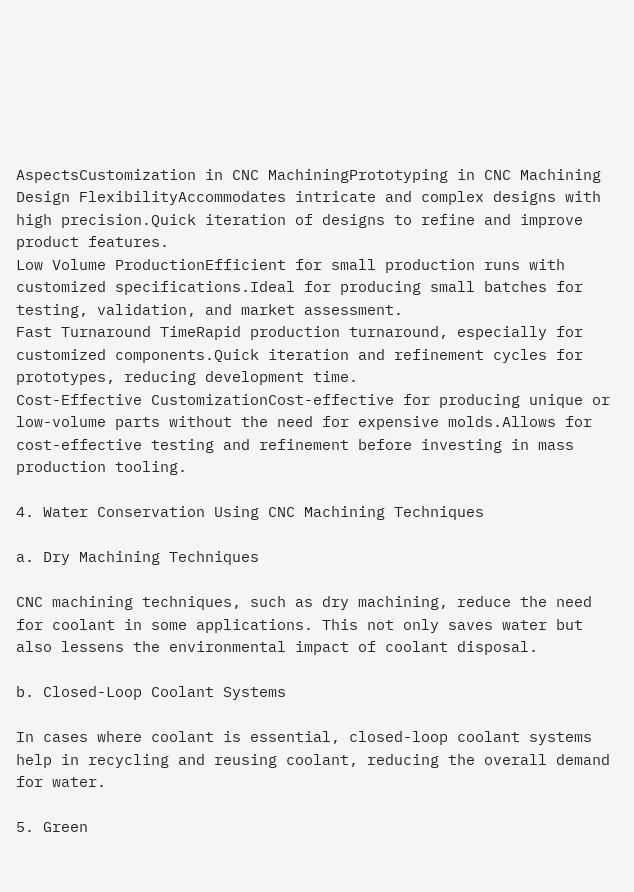AspectsCustomization in CNC MachiningPrototyping in CNC Machining
Design FlexibilityAccommodates intricate and complex designs with high precision.Quick iteration of designs to refine and improve product features.
Low Volume ProductionEfficient for small production runs with customized specifications.Ideal for producing small batches for testing, validation, and market assessment.
Fast Turnaround TimeRapid production turnaround, especially for customized components.Quick iteration and refinement cycles for prototypes, reducing development time.
Cost-Effective CustomizationCost-effective for producing unique or low-volume parts without the need for expensive molds.Allows for cost-effective testing and refinement before investing in mass production tooling.

4. Water Conservation Using CNC Machining Techniques

a. Dry Machining Techniques

CNC machining techniques, such as dry machining, reduce the need for coolant in some applications. This not only saves water but also lessens the environmental impact of coolant disposal.

b. Closed-Loop Coolant Systems

In cases where coolant is essential, closed-loop coolant systems help in recycling and reusing coolant, reducing the overall demand for water.

5. Green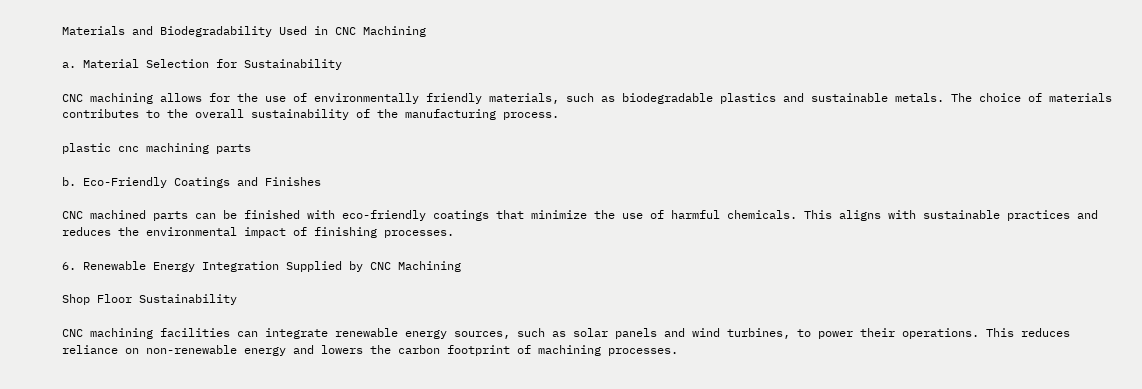Materials and Biodegradability Used in CNC Machining

a. Material Selection for Sustainability

CNC machining allows for the use of environmentally friendly materials, such as biodegradable plastics and sustainable metals. The choice of materials contributes to the overall sustainability of the manufacturing process.

plastic cnc machining parts

b. Eco-Friendly Coatings and Finishes

CNC machined parts can be finished with eco-friendly coatings that minimize the use of harmful chemicals. This aligns with sustainable practices and reduces the environmental impact of finishing processes.

6. Renewable Energy Integration Supplied by CNC Machining

Shop Floor Sustainability

CNC machining facilities can integrate renewable energy sources, such as solar panels and wind turbines, to power their operations. This reduces reliance on non-renewable energy and lowers the carbon footprint of machining processes.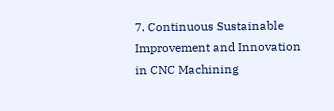7. Continuous Sustainable Improvement and Innovation in CNC Machining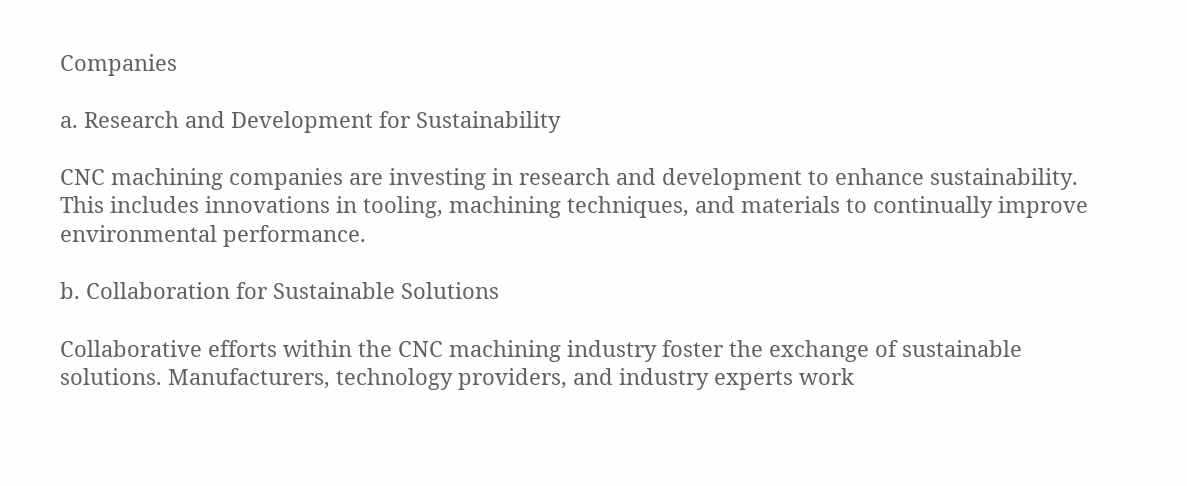Companies

a. Research and Development for Sustainability

CNC machining companies are investing in research and development to enhance sustainability. This includes innovations in tooling, machining techniques, and materials to continually improve environmental performance.

b. Collaboration for Sustainable Solutions

Collaborative efforts within the CNC machining industry foster the exchange of sustainable solutions. Manufacturers, technology providers, and industry experts work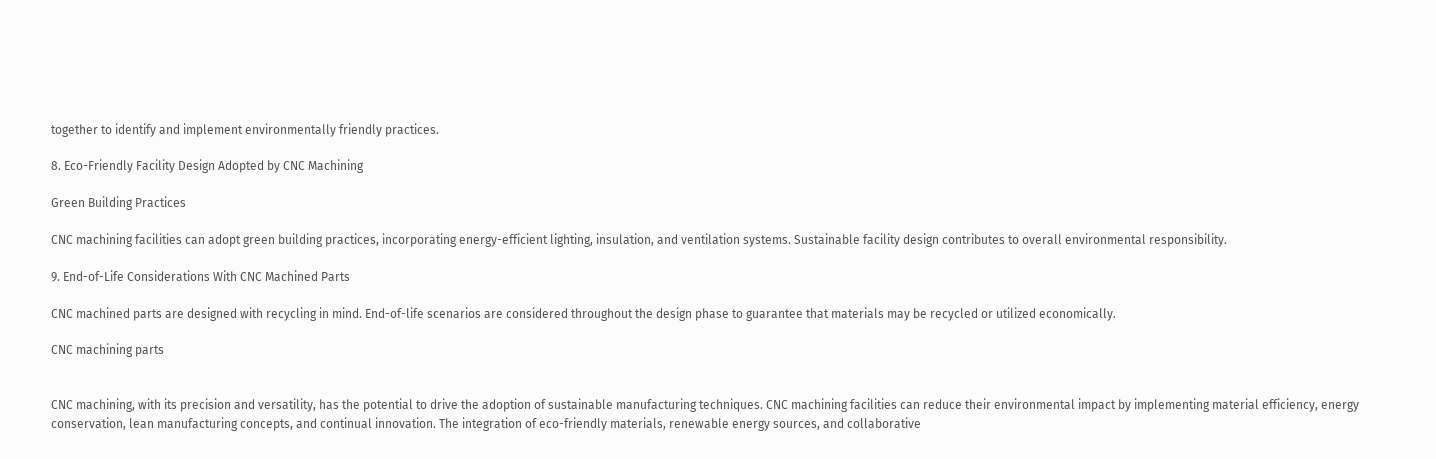together to identify and implement environmentally friendly practices.

8. Eco-Friendly Facility Design Adopted by CNC Machining

Green Building Practices

CNC machining facilities can adopt green building practices, incorporating energy-efficient lighting, insulation, and ventilation systems. Sustainable facility design contributes to overall environmental responsibility.

9. End-of-Life Considerations With CNC Machined Parts

CNC machined parts are designed with recycling in mind. End-of-life scenarios are considered throughout the design phase to guarantee that materials may be recycled or utilized economically.

CNC machining parts


CNC machining, with its precision and versatility, has the potential to drive the adoption of sustainable manufacturing techniques. CNC machining facilities can reduce their environmental impact by implementing material efficiency, energy conservation, lean manufacturing concepts, and continual innovation. The integration of eco-friendly materials, renewable energy sources, and collaborative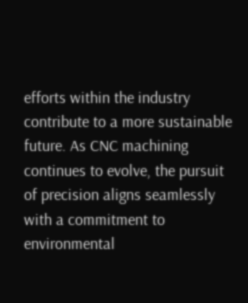efforts within the industry contribute to a more sustainable future. As CNC machining continues to evolve, the pursuit of precision aligns seamlessly with a commitment to environmental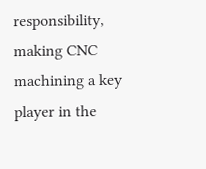responsibility, making CNC machining a key player in the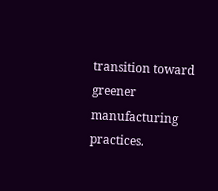transition toward greener manufacturing practices.